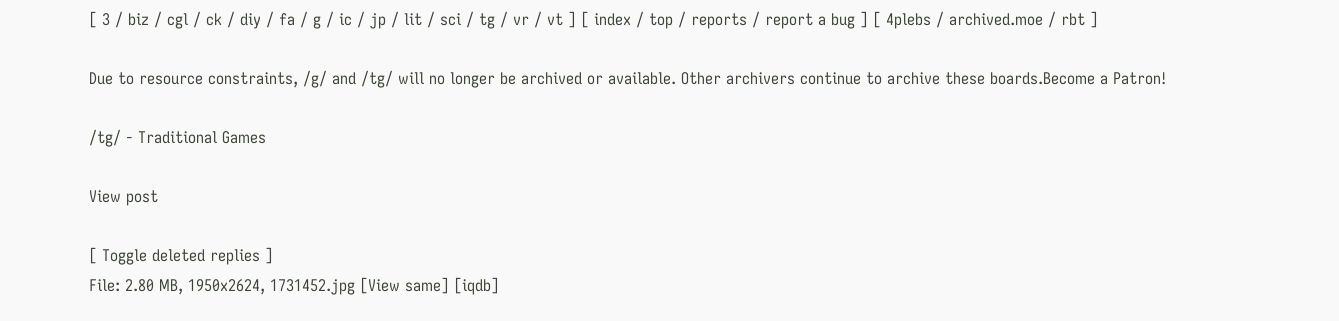[ 3 / biz / cgl / ck / diy / fa / g / ic / jp / lit / sci / tg / vr / vt ] [ index / top / reports / report a bug ] [ 4plebs / archived.moe / rbt ]

Due to resource constraints, /g/ and /tg/ will no longer be archived or available. Other archivers continue to archive these boards.Become a Patron!

/tg/ - Traditional Games

View post

[ Toggle deleted replies ]
File: 2.80 MB, 1950x2624, 1731452.jpg [View same] [iqdb]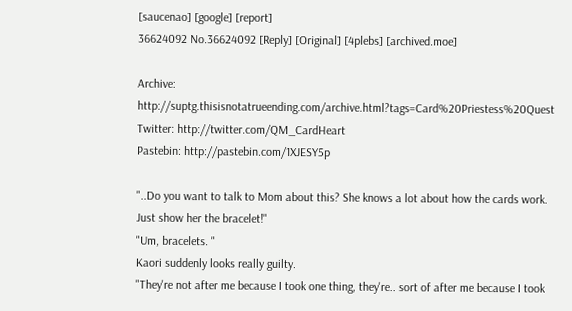[saucenao] [google] [report]
36624092 No.36624092 [Reply] [Original] [4plebs] [archived.moe]

Archive: http://suptg.thisisnotatrueending.com/archive.html?tags=Card%20Priestess%20Quest
Twitter: http://twitter.com/QM_CardHeart
Pastebin: http://pastebin.com/1XJESY5p

"..Do you want to talk to Mom about this? She knows a lot about how the cards work. Just show her the bracelet!"
"Um, bracelets. "
Kaori suddenly looks really guilty.
"They're not after me because I took one thing, they're.. sort of after me because I took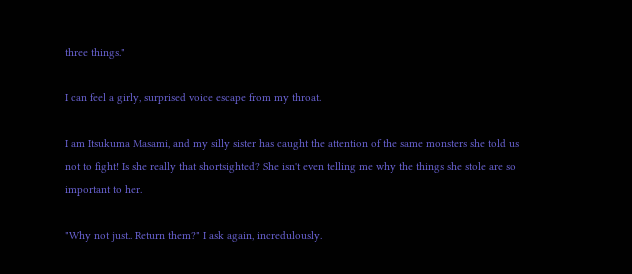three things."

I can feel a girly, surprised voice escape from my throat.

I am Itsukuma Masami, and my silly sister has caught the attention of the same monsters she told us not to fight! Is she really that shortsighted? She isn't even telling me why the things she stole are so important to her.

"Why not just.. Return them?" I ask again, incredulously.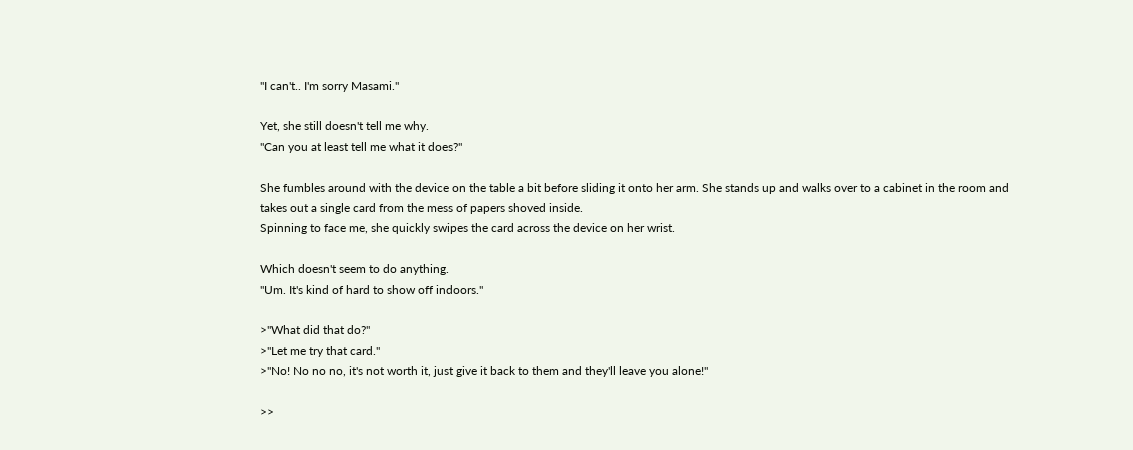"I can't.. I'm sorry Masami."

Yet, she still doesn't tell me why.
"Can you at least tell me what it does?"

She fumbles around with the device on the table a bit before sliding it onto her arm. She stands up and walks over to a cabinet in the room and takes out a single card from the mess of papers shoved inside.
Spinning to face me, she quickly swipes the card across the device on her wrist.

Which doesn't seem to do anything.
"Um. It's kind of hard to show off indoors."

>"What did that do?"
>"Let me try that card."
>"No! No no no, it's not worth it, just give it back to them and they'll leave you alone!"

>>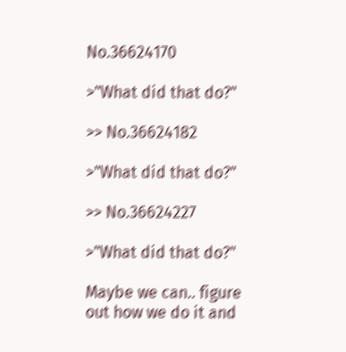No.36624170

>"What did that do?"

>> No.36624182

>"What did that do?"

>> No.36624227

>"What did that do?"

Maybe we can.. figure out how we do it and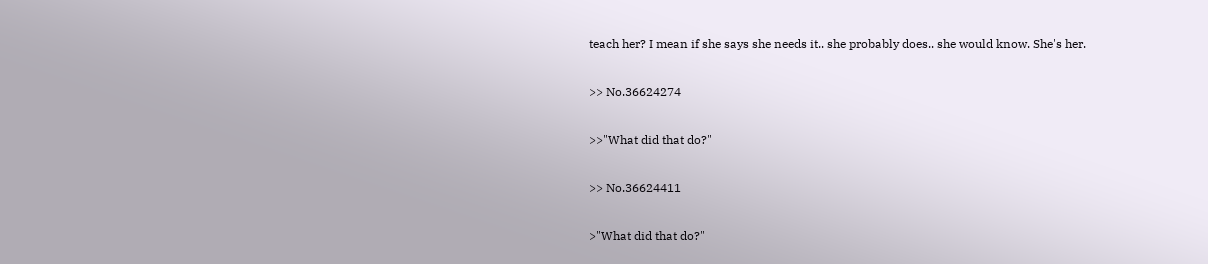teach her? I mean if she says she needs it.. she probably does.. she would know. She's her.

>> No.36624274

>>"What did that do?"

>> No.36624411

>"What did that do?"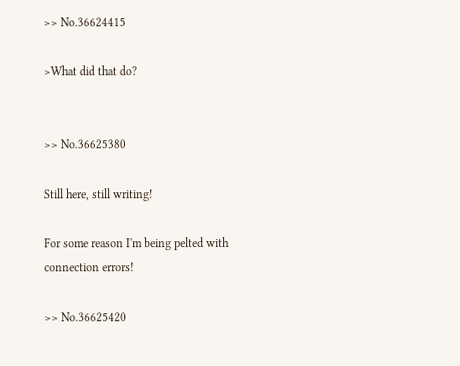>> No.36624415

>What did that do?


>> No.36625380

Still here, still writing!

For some reason I'm being pelted with connection errors!

>> No.36625420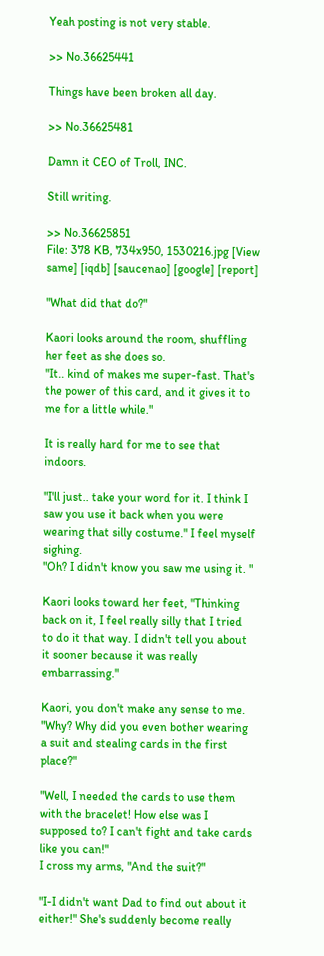Yeah posting is not very stable.

>> No.36625441

Things have been broken all day.

>> No.36625481

Damn it CEO of Troll, INC.

Still writing.

>> No.36625851
File: 378 KB, 734x950, 1530216.jpg [View same] [iqdb] [saucenao] [google] [report]

"What did that do?"

Kaori looks around the room, shuffling her feet as she does so.
"It.. kind of makes me super-fast. That's the power of this card, and it gives it to me for a little while."

It is really hard for me to see that indoors.

"I'll just.. take your word for it. I think I saw you use it back when you were wearing that silly costume." I feel myself sighing.
"Oh? I didn't know you saw me using it. "

Kaori looks toward her feet, "Thinking back on it, I feel really silly that I tried to do it that way. I didn't tell you about it sooner because it was really embarrassing."

Kaori, you don't make any sense to me.
"Why? Why did you even bother wearing a suit and stealing cards in the first place?"

"Well, I needed the cards to use them with the bracelet! How else was I supposed to? I can't fight and take cards like you can!"
I cross my arms, "And the suit?"

"I-I didn't want Dad to find out about it either!" She's suddenly become really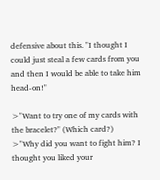defensive about this. "I thought I could just steal a few cards from you and then I would be able to take him head-on!"

>"Want to try one of my cards with the bracelet?" (Which card?)
>"Why did you want to fight him? I thought you liked your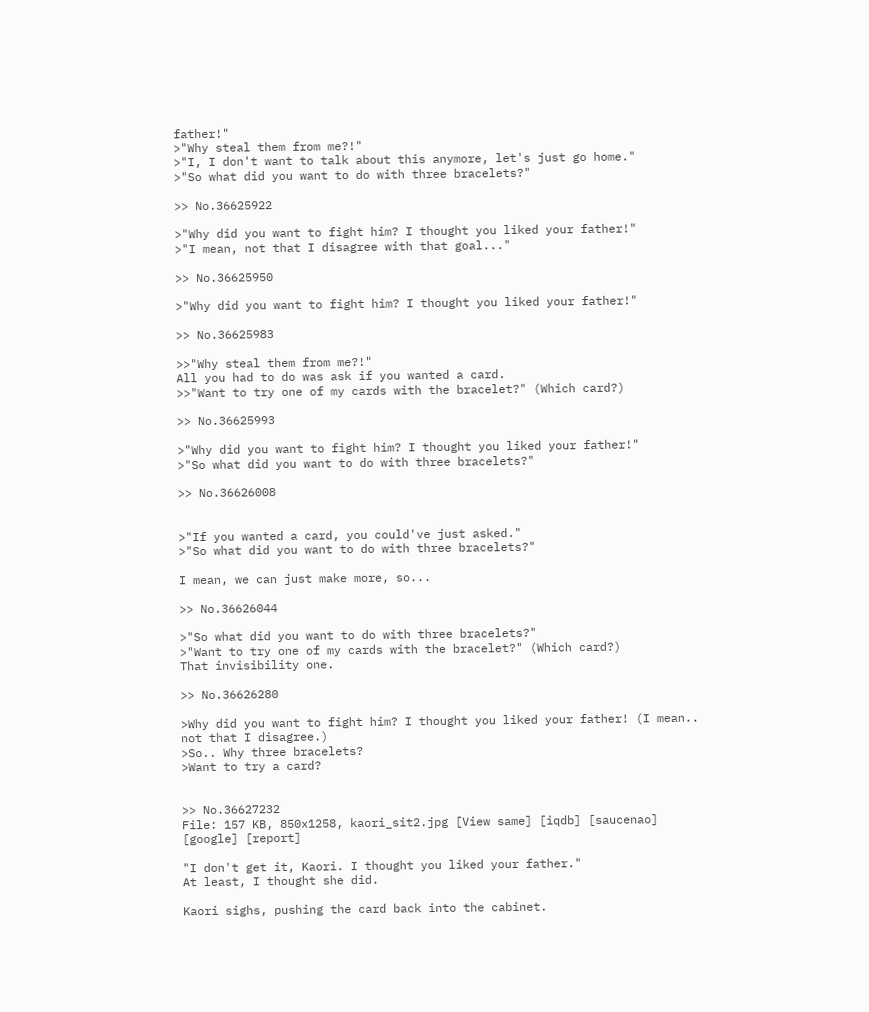father!"
>"Why steal them from me?!"
>"I, I don't want to talk about this anymore, let's just go home."
>"So what did you want to do with three bracelets?"

>> No.36625922

>"Why did you want to fight him? I thought you liked your father!"
>"I mean, not that I disagree with that goal..."

>> No.36625950

>"Why did you want to fight him? I thought you liked your father!"

>> No.36625983

>>"Why steal them from me?!"
All you had to do was ask if you wanted a card.
>>"Want to try one of my cards with the bracelet?" (Which card?)

>> No.36625993

>"Why did you want to fight him? I thought you liked your father!"
>"So what did you want to do with three bracelets?"

>> No.36626008


>"If you wanted a card, you could've just asked."
>"So what did you want to do with three bracelets?"

I mean, we can just make more, so...

>> No.36626044

>"So what did you want to do with three bracelets?"
>"Want to try one of my cards with the bracelet?" (Which card?)
That invisibility one.

>> No.36626280

>Why did you want to fight him? I thought you liked your father! (I mean.. not that I disagree.)
>So.. Why three bracelets?
>Want to try a card?


>> No.36627232
File: 157 KB, 850x1258, kaori_sit2.jpg [View same] [iqdb] [saucenao] [google] [report]

"I don't get it, Kaori. I thought you liked your father."
At least, I thought she did.

Kaori sighs, pushing the card back into the cabinet.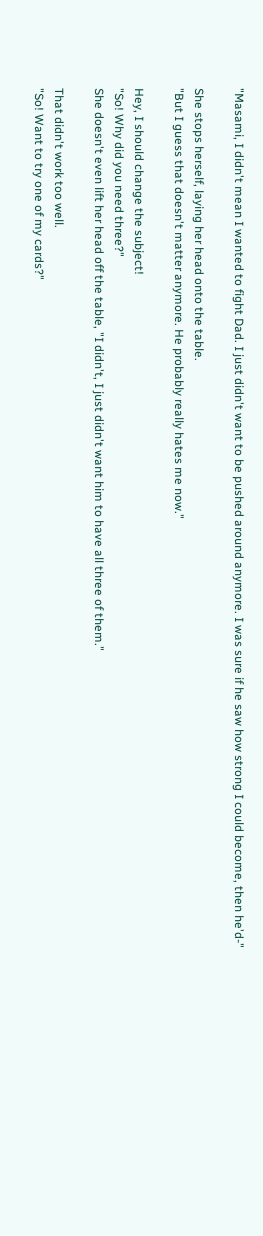"Masami, I didn't mean I wanted to fight Dad. I just didn't want to be pushed around anymore. I was sure if he saw how strong I could become, then he'd-"

She stops herself, laying her head onto the table.
"But I guess that doesn't matter anymore. He probably really hates me now."

Hey, I should change the subject!
"So! Why did you need three?"
She doesn't even lift her head off the table, "I didn't, I just didn't want him to have all three of them."

That didn't work too well.
"So! Want to try one of my cards?"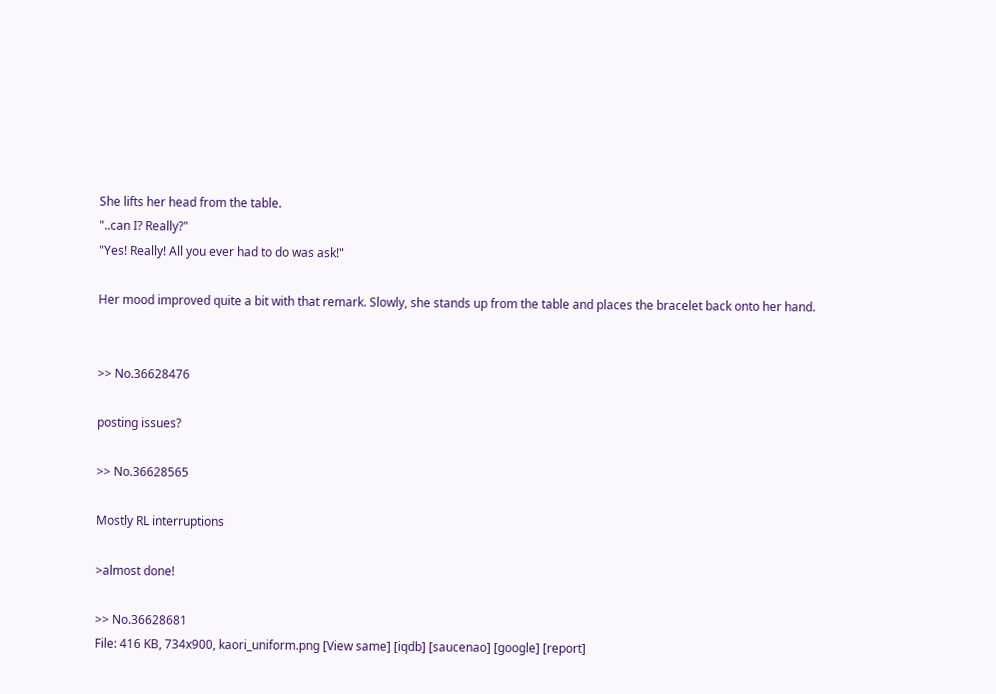She lifts her head from the table.
"..can I? Really?"
"Yes! Really! All you ever had to do was ask!"

Her mood improved quite a bit with that remark. Slowly, she stands up from the table and places the bracelet back onto her hand.


>> No.36628476

posting issues?

>> No.36628565

Mostly RL interruptions

>almost done!

>> No.36628681
File: 416 KB, 734x900, kaori_uniform.png [View same] [iqdb] [saucenao] [google] [report]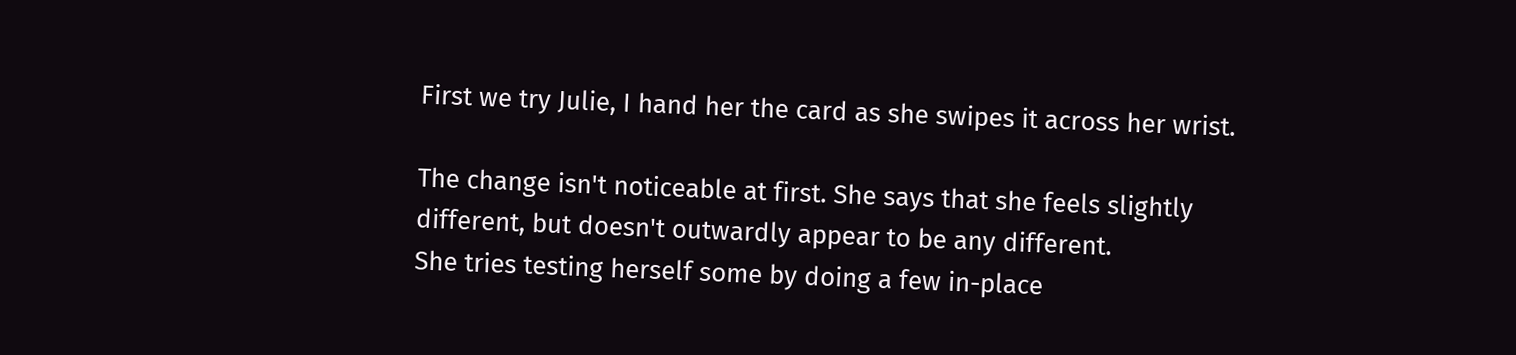First we try Julie, I hand her the card as she swipes it across her wrist.

The change isn't noticeable at first. She says that she feels slightly different, but doesn't outwardly appear to be any different.
She tries testing herself some by doing a few in-place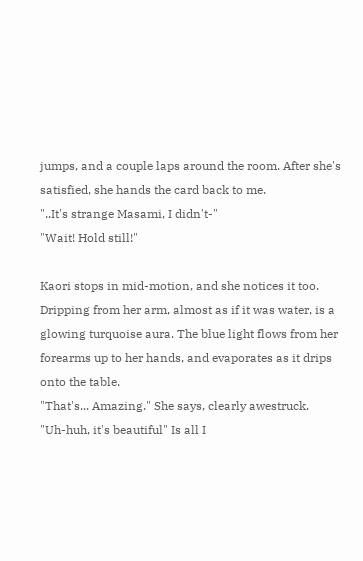jumps, and a couple laps around the room. After she's satisfied, she hands the card back to me.
"..It's strange Masami, I didn't-"
"Wait! Hold still!"

Kaori stops in mid-motion, and she notices it too.
Dripping from her arm, almost as if it was water, is a glowing turquoise aura. The blue light flows from her forearms up to her hands, and evaporates as it drips onto the table.
"That's... Amazing." She says, clearly awestruck.
"Uh-huh, it's beautiful" Is all I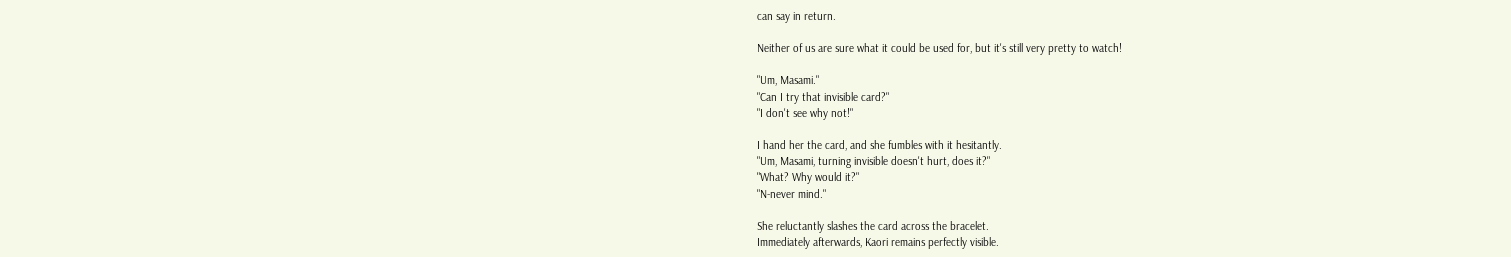can say in return.

Neither of us are sure what it could be used for, but it's still very pretty to watch!

"Um, Masami."
"Can I try that invisible card?"
"I don't see why not!"

I hand her the card, and she fumbles with it hesitantly.
"Um, Masami, turning invisible doesn't hurt, does it?"
"What? Why would it?"
"N-never mind."

She reluctantly slashes the card across the bracelet.
Immediately afterwards, Kaori remains perfectly visible.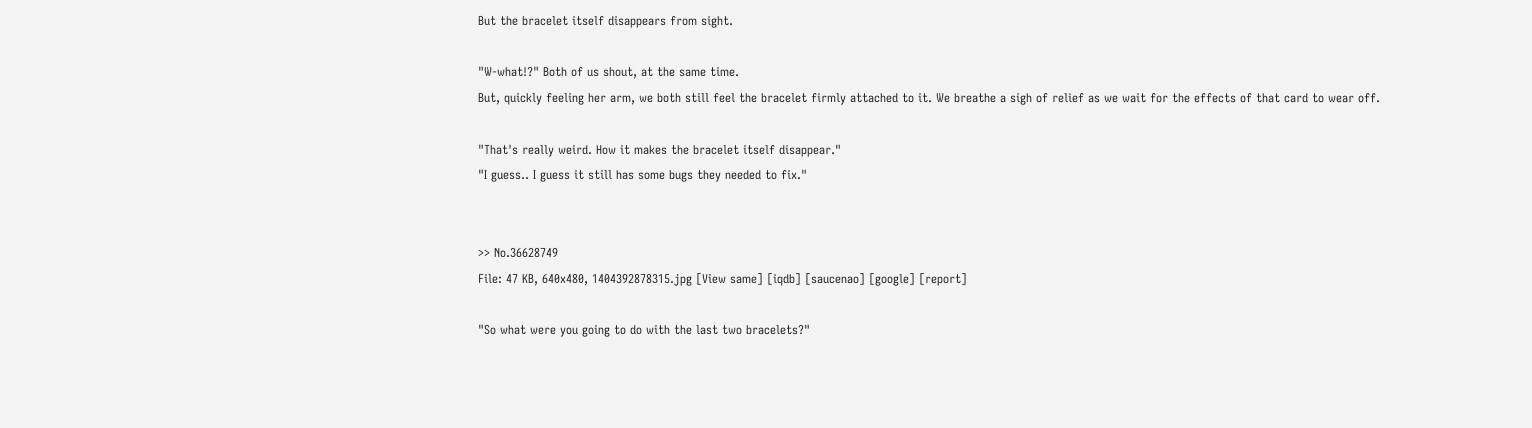But the bracelet itself disappears from sight.

"W-what!?" Both of us shout, at the same time.
But, quickly feeling her arm, we both still feel the bracelet firmly attached to it. We breathe a sigh of relief as we wait for the effects of that card to wear off.

"That's really weird. How it makes the bracelet itself disappear."
"I guess.. I guess it still has some bugs they needed to fix."


>> No.36628749
File: 47 KB, 640x480, 1404392878315.jpg [View same] [iqdb] [saucenao] [google] [report]

"So what were you going to do with the last two bracelets?"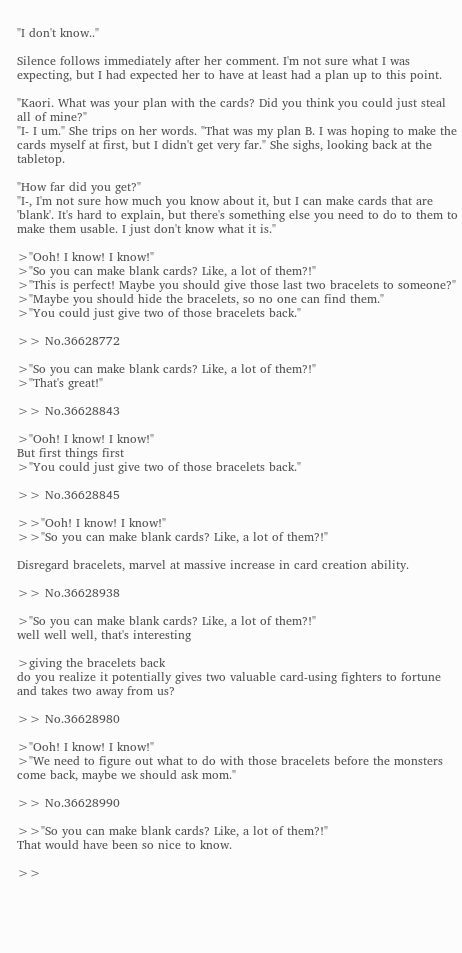"I don't know.."

Silence follows immediately after her comment. I'm not sure what I was expecting, but I had expected her to have at least had a plan up to this point.

"Kaori. What was your plan with the cards? Did you think you could just steal all of mine?"
"I- I um." She trips on her words. "That was my plan B. I was hoping to make the cards myself at first, but I didn't get very far." She sighs, looking back at the tabletop.

"How far did you get?"
"I-, I'm not sure how much you know about it, but I can make cards that are 'blank'. It's hard to explain, but there's something else you need to do to them to make them usable. I just don't know what it is."

>"Ooh! I know! I know!"
>"So you can make blank cards? Like, a lot of them?!"
>"This is perfect! Maybe you should give those last two bracelets to someone?"
>"Maybe you should hide the bracelets, so no one can find them."
>"You could just give two of those bracelets back."

>> No.36628772

>"So you can make blank cards? Like, a lot of them?!"
>"That's great!"

>> No.36628843

>"Ooh! I know! I know!"
But first things first
>"You could just give two of those bracelets back."

>> No.36628845

>>"Ooh! I know! I know!"
>>"So you can make blank cards? Like, a lot of them?!"

Disregard bracelets, marvel at massive increase in card creation ability.

>> No.36628938

>"So you can make blank cards? Like, a lot of them?!"
well well well, that's interesting

>giving the bracelets back
do you realize it potentially gives two valuable card-using fighters to fortune and takes two away from us?

>> No.36628980

>"Ooh! I know! I know!"
>"We need to figure out what to do with those bracelets before the monsters come back, maybe we should ask mom."

>> No.36628990

>>"So you can make blank cards? Like, a lot of them?!"
That would have been so nice to know.

>>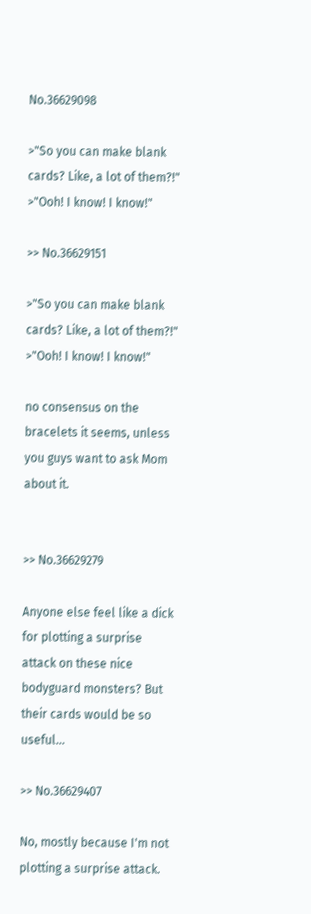No.36629098

>"So you can make blank cards? Like, a lot of them?!"
>"Ooh! I know! I know!"

>> No.36629151

>"So you can make blank cards? Like, a lot of them?!"
>"Ooh! I know! I know!"

no consensus on the bracelets it seems, unless you guys want to ask Mom about it.


>> No.36629279

Anyone else feel like a dick for plotting a surprise attack on these nice bodyguard monsters? But their cards would be so useful...

>> No.36629407

No, mostly because I'm not plotting a surprise attack.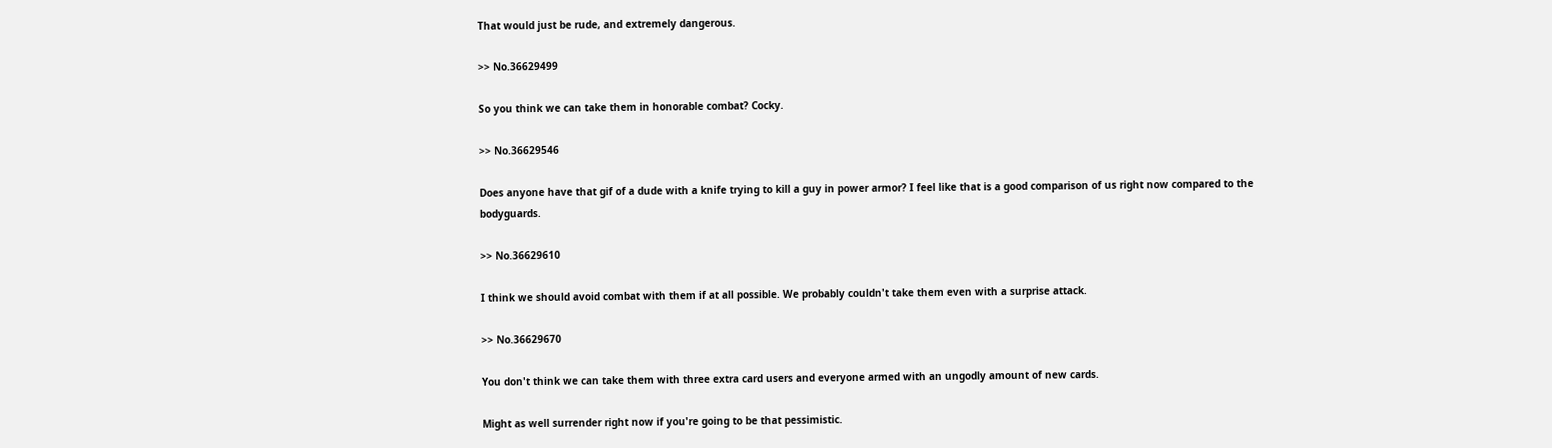That would just be rude, and extremely dangerous.

>> No.36629499

So you think we can take them in honorable combat? Cocky.

>> No.36629546

Does anyone have that gif of a dude with a knife trying to kill a guy in power armor? I feel like that is a good comparison of us right now compared to the bodyguards.

>> No.36629610

I think we should avoid combat with them if at all possible. We probably couldn't take them even with a surprise attack.

>> No.36629670

You don't think we can take them with three extra card users and everyone armed with an ungodly amount of new cards.

Might as well surrender right now if you're going to be that pessimistic.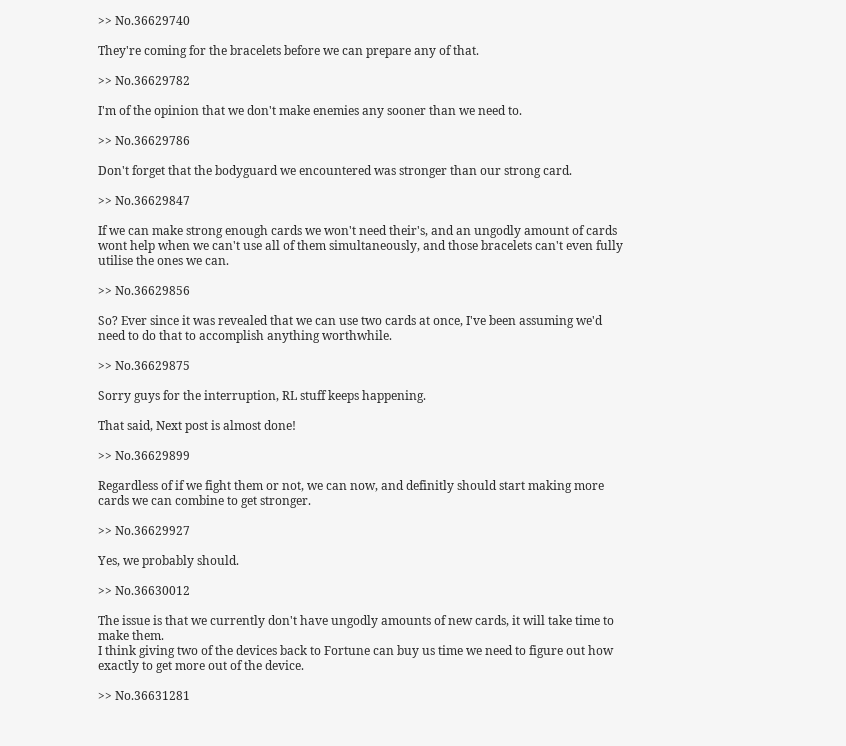>> No.36629740

They're coming for the bracelets before we can prepare any of that.

>> No.36629782

I'm of the opinion that we don't make enemies any sooner than we need to.

>> No.36629786

Don't forget that the bodyguard we encountered was stronger than our strong card.

>> No.36629847

If we can make strong enough cards we won't need their's, and an ungodly amount of cards wont help when we can't use all of them simultaneously, and those bracelets can't even fully utilise the ones we can.

>> No.36629856

So? Ever since it was revealed that we can use two cards at once, I've been assuming we'd need to do that to accomplish anything worthwhile.

>> No.36629875

Sorry guys for the interruption, RL stuff keeps happening.

That said, Next post is almost done!

>> No.36629899

Regardless of if we fight them or not, we can now, and definitly should start making more cards we can combine to get stronger.

>> No.36629927

Yes, we probably should.

>> No.36630012

The issue is that we currently don't have ungodly amounts of new cards, it will take time to make them.
I think giving two of the devices back to Fortune can buy us time we need to figure out how exactly to get more out of the device.

>> No.36631281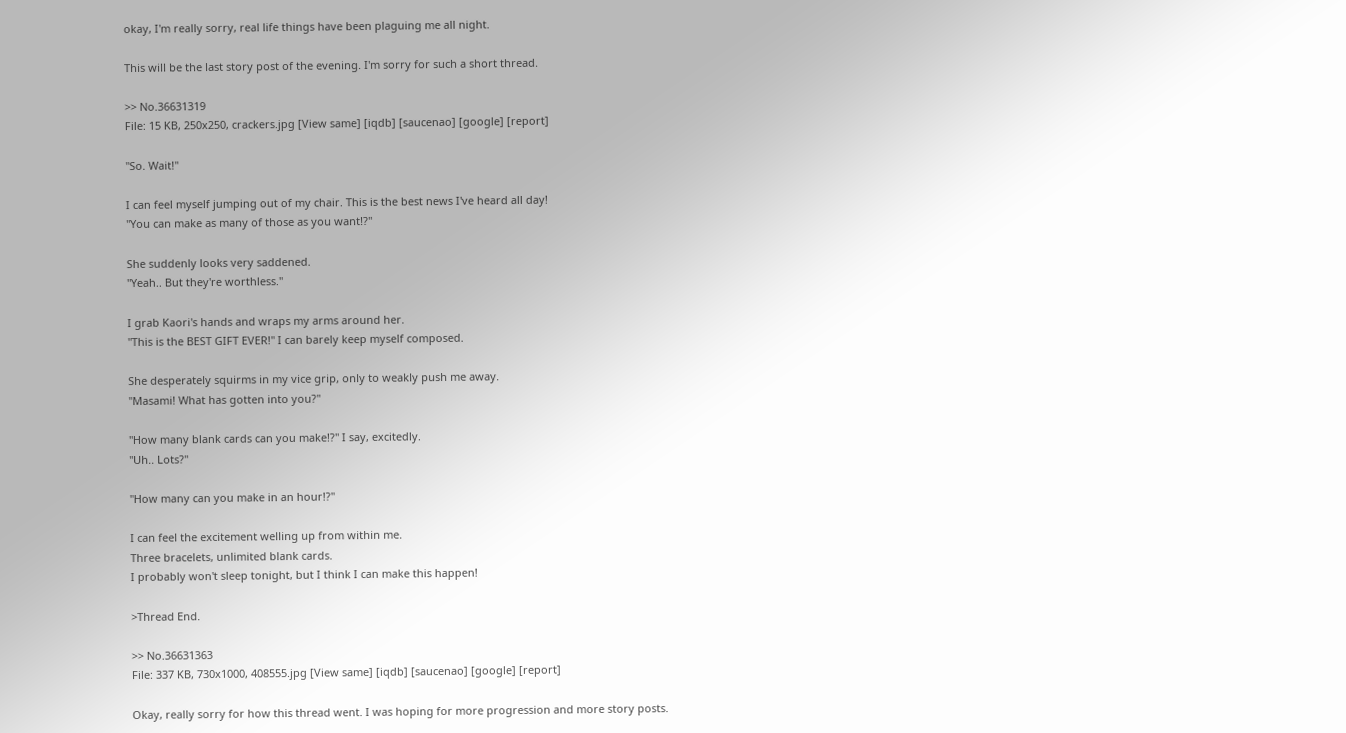okay, I'm really sorry, real life things have been plaguing me all night.

This will be the last story post of the evening. I'm sorry for such a short thread.

>> No.36631319
File: 15 KB, 250x250, crackers.jpg [View same] [iqdb] [saucenao] [google] [report]

"So. Wait!"

I can feel myself jumping out of my chair. This is the best news I've heard all day!
"You can make as many of those as you want!?"

She suddenly looks very saddened.
"Yeah.. But they're worthless."

I grab Kaori's hands and wraps my arms around her.
"This is the BEST GIFT EVER!" I can barely keep myself composed.

She desperately squirms in my vice grip, only to weakly push me away.
"Masami! What has gotten into you?"

"How many blank cards can you make!?" I say, excitedly.
"Uh.. Lots?"

"How many can you make in an hour!?"

I can feel the excitement welling up from within me.
Three bracelets, unlimited blank cards.
I probably won't sleep tonight, but I think I can make this happen!

>Thread End.

>> No.36631363
File: 337 KB, 730x1000, 408555.jpg [View same] [iqdb] [saucenao] [google] [report]

Okay, really sorry for how this thread went. I was hoping for more progression and more story posts.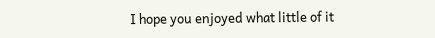I hope you enjoyed what little of it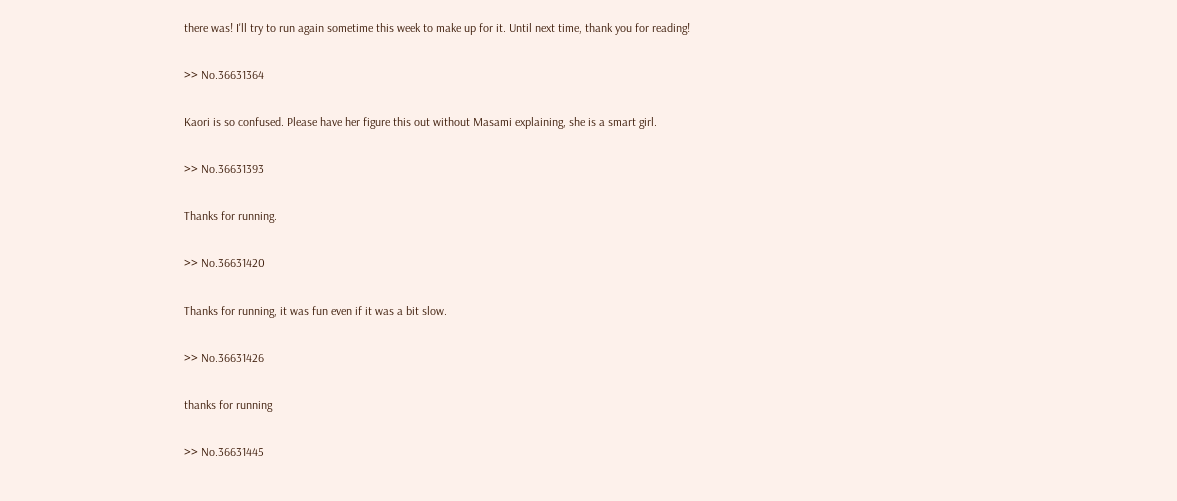there was! I'll try to run again sometime this week to make up for it. Until next time, thank you for reading!

>> No.36631364

Kaori is so confused. Please have her figure this out without Masami explaining, she is a smart girl.

>> No.36631393

Thanks for running.

>> No.36631420

Thanks for running, it was fun even if it was a bit slow.

>> No.36631426

thanks for running

>> No.36631445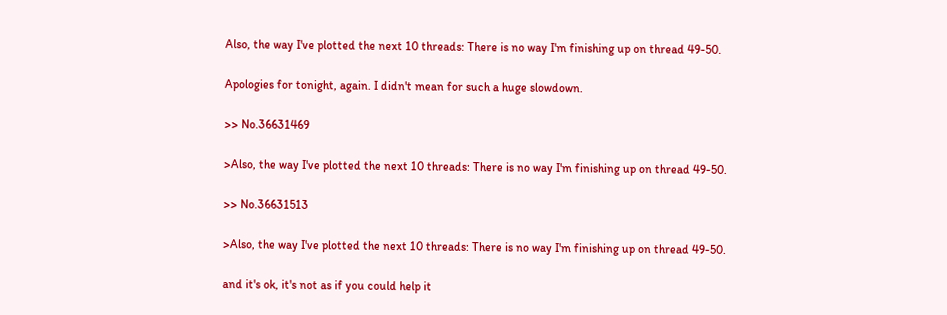Also, the way I've plotted the next 10 threads: There is no way I'm finishing up on thread 49-50.

Apologies for tonight, again. I didn't mean for such a huge slowdown.

>> No.36631469

>Also, the way I've plotted the next 10 threads: There is no way I'm finishing up on thread 49-50.

>> No.36631513

>Also, the way I've plotted the next 10 threads: There is no way I'm finishing up on thread 49-50.

and it's ok, it's not as if you could help it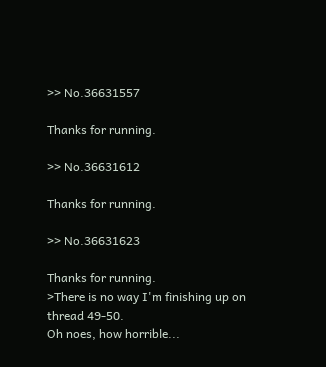>> No.36631557

Thanks for running.

>> No.36631612

Thanks for running.

>> No.36631623

Thanks for running.
>There is no way I'm finishing up on thread 49-50.
Oh noes, how horrible...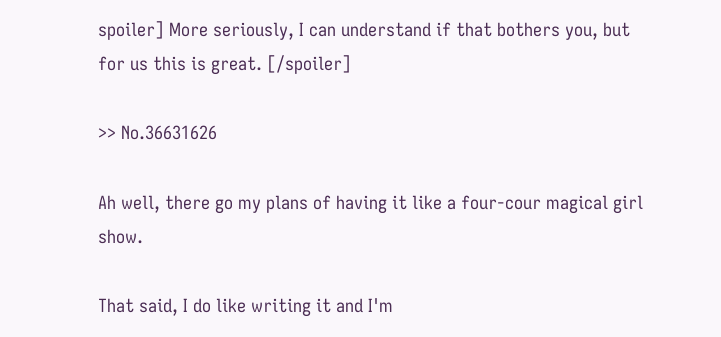spoiler] More seriously, I can understand if that bothers you, but for us this is great. [/spoiler]

>> No.36631626

Ah well, there go my plans of having it like a four-cour magical girl show.

That said, I do like writing it and I'm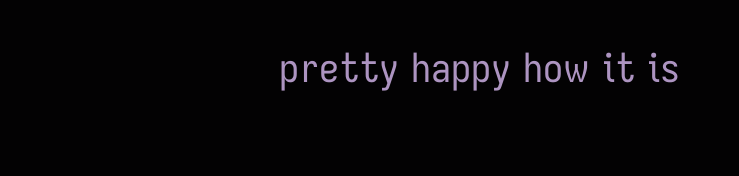pretty happy how it is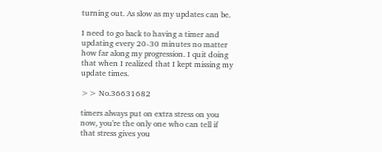turning out. As slow as my updates can be.

I need to go back to having a timer and updating every 20-30 minutes no matter how far along my progression. I quit doing that when I realized that I kept missing my update times.

>> No.36631682

timers always put on extra stress on you
now, you're the only one who can tell if that stress gives you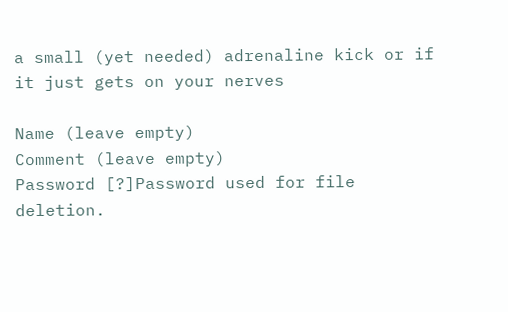a small (yet needed) adrenaline kick or if it just gets on your nerves

Name (leave empty)
Comment (leave empty)
Password [?]Password used for file deletion.